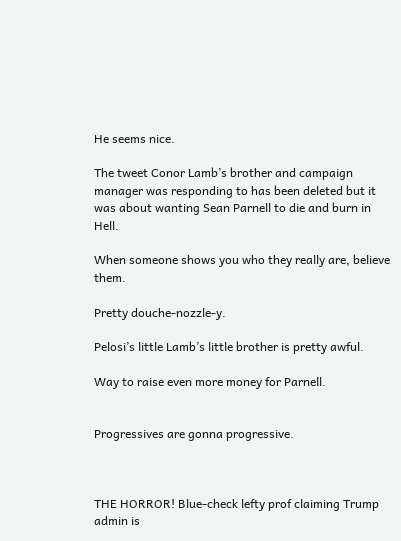He seems nice.

The tweet Conor Lamb’s brother and campaign manager was responding to has been deleted but it was about wanting Sean Parnell to die and burn in Hell.

When someone shows you who they really are, believe them.

Pretty douche-nozzle-y.

Pelosi’s little Lamb’s little brother is pretty awful.

Way to raise even more money for Parnell.


Progressives are gonna progressive.



THE HORROR! Blue-check lefty prof claiming Trump admin is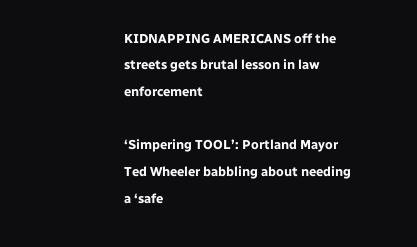KIDNAPPING AMERICANS off the streets gets brutal lesson in law enforcement

‘Simpering TOOL’: Portland Mayor Ted Wheeler babbling about needing a ‘safe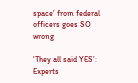space’ from federal officers goes SO wrong

‘They all said YES’: Experts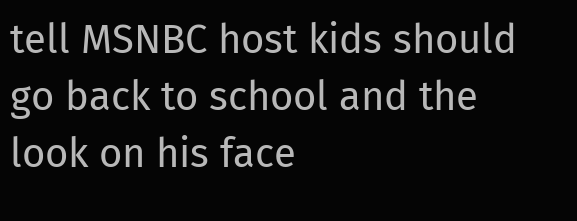tell MSNBC host kids should go back to school and the look on his face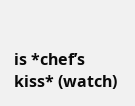is *chef’s kiss* (watch)